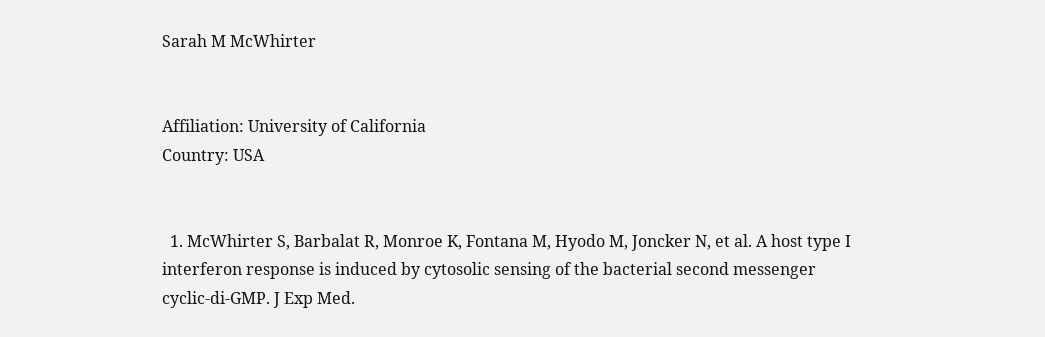Sarah M McWhirter


Affiliation: University of California
Country: USA


  1. McWhirter S, Barbalat R, Monroe K, Fontana M, Hyodo M, Joncker N, et al. A host type I interferon response is induced by cytosolic sensing of the bacterial second messenger cyclic-di-GMP. J Exp Med.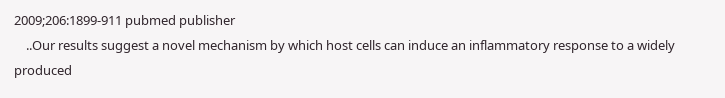2009;206:1899-911 pubmed publisher
    ..Our results suggest a novel mechanism by which host cells can induce an inflammatory response to a widely produced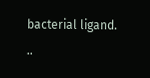bacterial ligand. ..